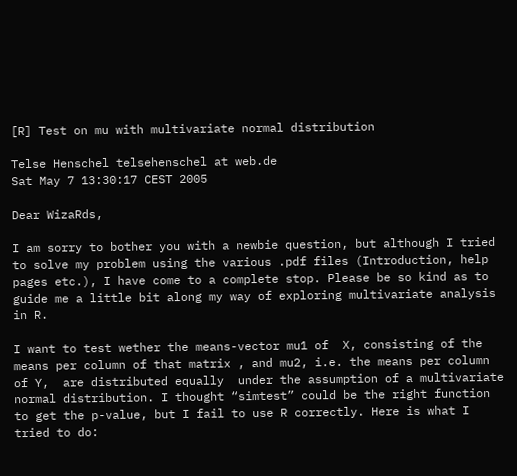[R] Test on mu with multivariate normal distribution

Telse Henschel telsehenschel at web.de
Sat May 7 13:30:17 CEST 2005

Dear WizaRds,

I am sorry to bother you with a newbie question, but although I tried to solve my problem using the various .pdf files (Introduction, help pages etc.), I have come to a complete stop. Please be so kind as to guide me a little bit along my way of exploring multivariate analysis in R.

I want to test wether the means-vector mu1 of  X, consisting of the means per column of that matrix , and mu2, i.e. the means per column of Y,  are distributed equally  under the assumption of a multivariate normal distribution. I thought “simtest” could be the right function to get the p-value, but I fail to use R correctly. Here is what I tried to do: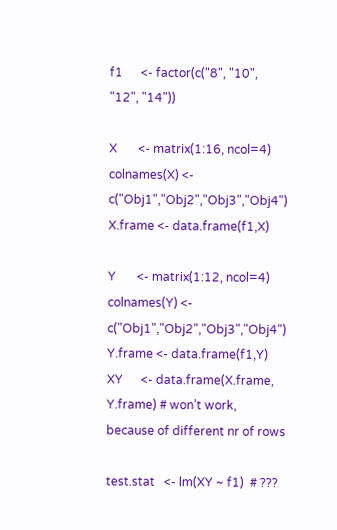f1      <- factor(c("8", "10", "12", "14"))

X       <- matrix(1:16, ncol=4)
colnames(X) <- c("Obj1","Obj2","Obj3","Obj4")
X.frame <- data.frame(f1,X)

Y       <- matrix(1:12, ncol=4)
colnames(Y) <- c("Obj1","Obj2","Obj3","Obj4")
Y.frame <- data.frame(f1,Y)
XY      <- data.frame(X.frame, Y.frame) # won’t work, because of different nr of rows

test.stat   <- lm(XY ~ f1)  # ???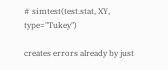# simtest(test.stat, XY, type="Tukey")

creates errors already by just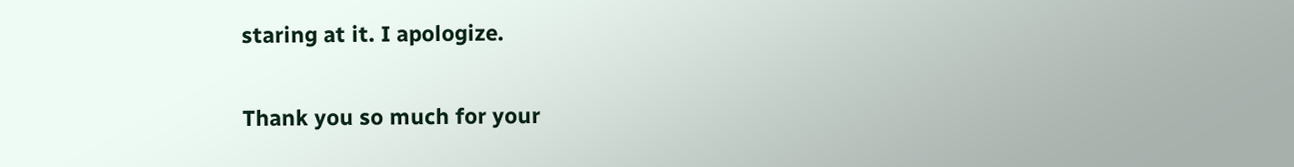staring at it. I apologize.

Thank you so much for your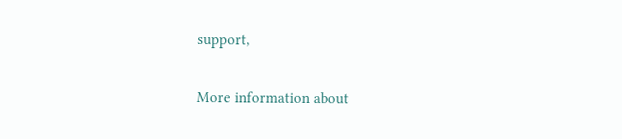support,

More information about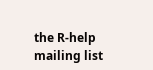the R-help mailing list